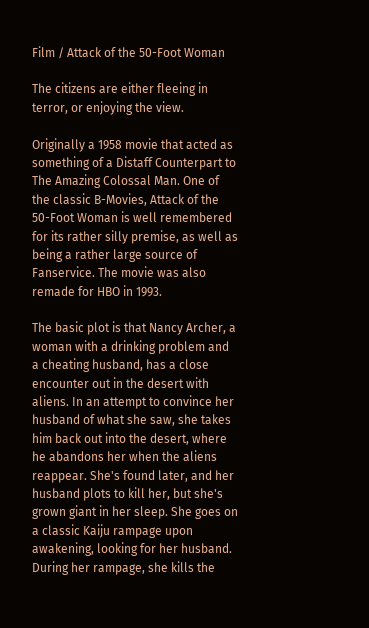Film / Attack of the 50-Foot Woman

The citizens are either fleeing in terror, or enjoying the view.

Originally a 1958 movie that acted as something of a Distaff Counterpart to The Amazing Colossal Man. One of the classic B-Movies, Attack of the 50-Foot Woman is well remembered for its rather silly premise, as well as being a rather large source of Fanservice. The movie was also remade for HBO in 1993.

The basic plot is that Nancy Archer, a woman with a drinking problem and a cheating husband, has a close encounter out in the desert with aliens. In an attempt to convince her husband of what she saw, she takes him back out into the desert, where he abandons her when the aliens reappear. She's found later, and her husband plots to kill her, but she's grown giant in her sleep. She goes on a classic Kaiju rampage upon awakening, looking for her husband. During her rampage, she kills the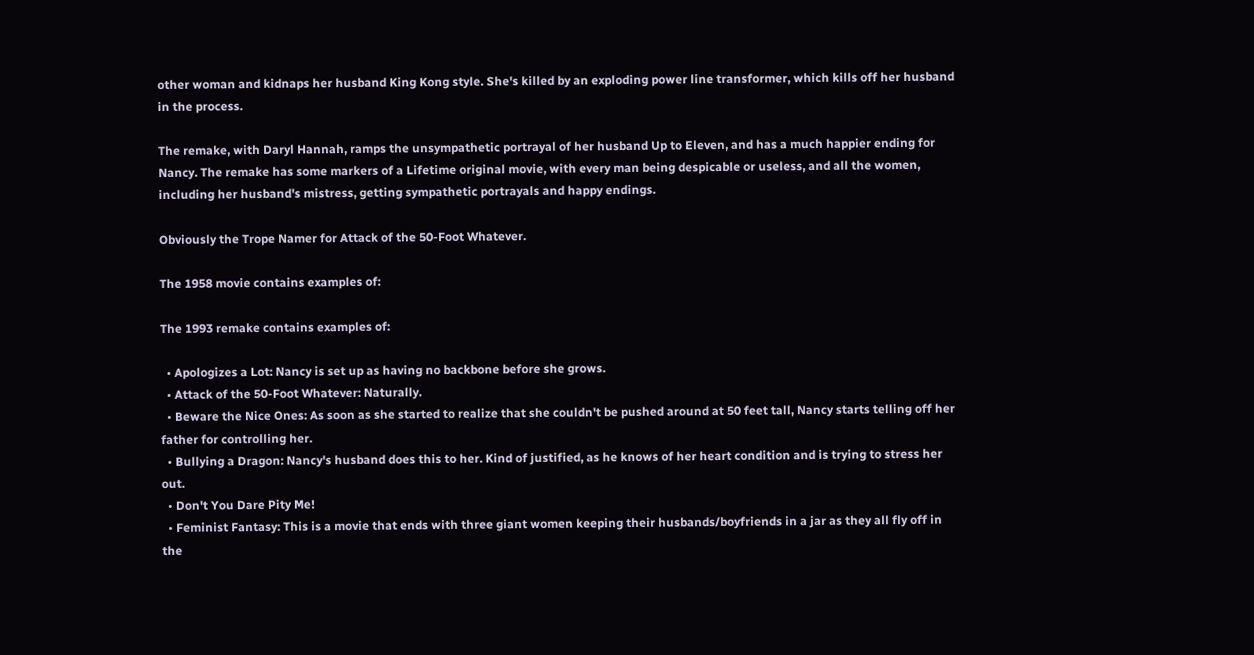other woman and kidnaps her husband King Kong style. She's killed by an exploding power line transformer, which kills off her husband in the process.

The remake, with Daryl Hannah, ramps the unsympathetic portrayal of her husband Up to Eleven, and has a much happier ending for Nancy. The remake has some markers of a Lifetime original movie, with every man being despicable or useless, and all the women, including her husband's mistress, getting sympathetic portrayals and happy endings.

Obviously the Trope Namer for Attack of the 50-Foot Whatever.

The 1958 movie contains examples of:

The 1993 remake contains examples of:

  • Apologizes a Lot: Nancy is set up as having no backbone before she grows.
  • Attack of the 50-Foot Whatever: Naturally.
  • Beware the Nice Ones: As soon as she started to realize that she couldn't be pushed around at 50 feet tall, Nancy starts telling off her father for controlling her.
  • Bullying a Dragon: Nancy's husband does this to her. Kind of justified, as he knows of her heart condition and is trying to stress her out.
  • Don't You Dare Pity Me!
  • Feminist Fantasy: This is a movie that ends with three giant women keeping their husbands/boyfriends in a jar as they all fly off in the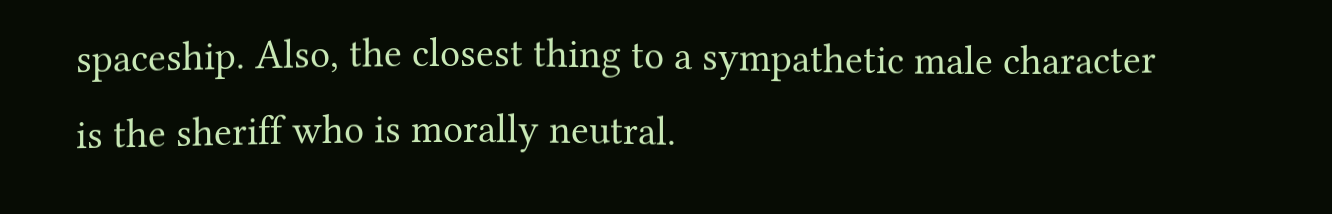spaceship. Also, the closest thing to a sympathetic male character is the sheriff who is morally neutral.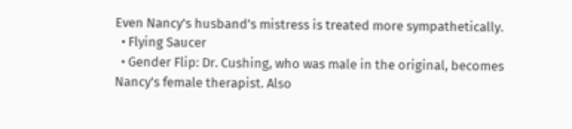Even Nancy's husband's mistress is treated more sympathetically.
  • Flying Saucer
  • Gender Flip: Dr. Cushing, who was male in the original, becomes Nancy's female therapist. Also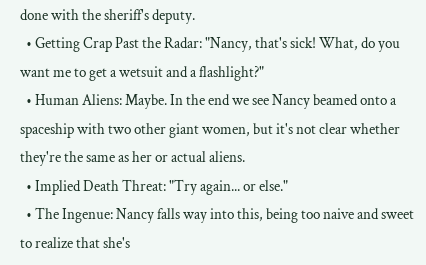done with the sheriff's deputy.
  • Getting Crap Past the Radar: "Nancy, that's sick! What, do you want me to get a wetsuit and a flashlight?"
  • Human Aliens: Maybe. In the end we see Nancy beamed onto a spaceship with two other giant women, but it's not clear whether they're the same as her or actual aliens.
  • Implied Death Threat: "Try again... or else."
  • The Ingenue: Nancy falls way into this, being too naive and sweet to realize that she's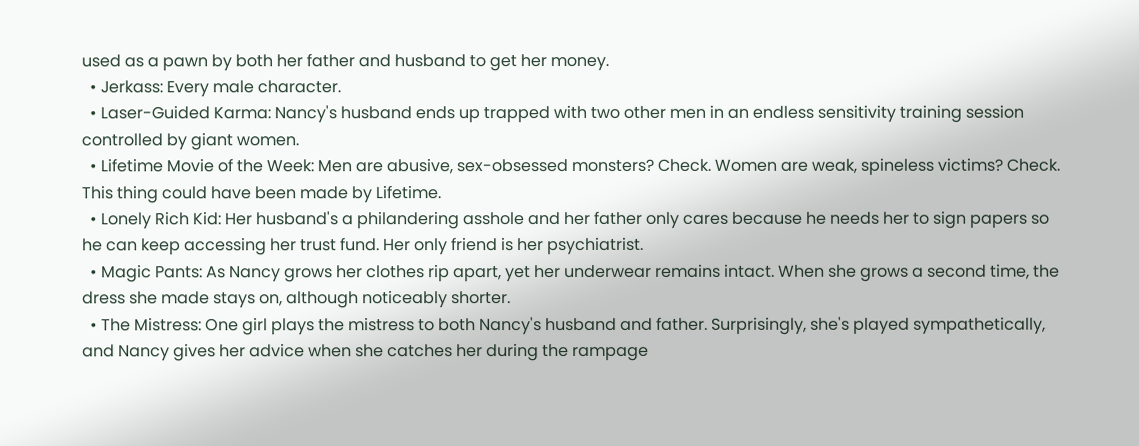used as a pawn by both her father and husband to get her money.
  • Jerkass: Every male character.
  • Laser-Guided Karma: Nancy's husband ends up trapped with two other men in an endless sensitivity training session controlled by giant women.
  • Lifetime Movie of the Week: Men are abusive, sex-obsessed monsters? Check. Women are weak, spineless victims? Check. This thing could have been made by Lifetime.
  • Lonely Rich Kid: Her husband's a philandering asshole and her father only cares because he needs her to sign papers so he can keep accessing her trust fund. Her only friend is her psychiatrist.
  • Magic Pants: As Nancy grows her clothes rip apart, yet her underwear remains intact. When she grows a second time, the dress she made stays on, although noticeably shorter.
  • The Mistress: One girl plays the mistress to both Nancy's husband and father. Surprisingly, she's played sympathetically, and Nancy gives her advice when she catches her during the rampage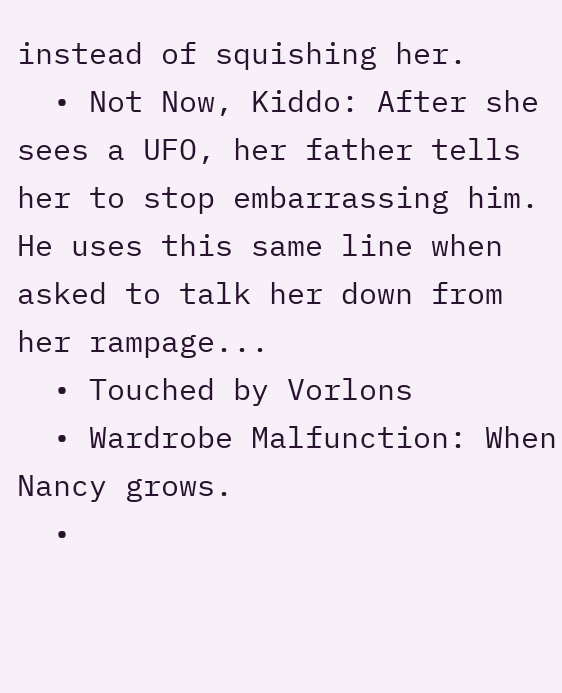instead of squishing her.
  • Not Now, Kiddo: After she sees a UFO, her father tells her to stop embarrassing him. He uses this same line when asked to talk her down from her rampage...
  • Touched by Vorlons
  • Wardrobe Malfunction: When Nancy grows.
  •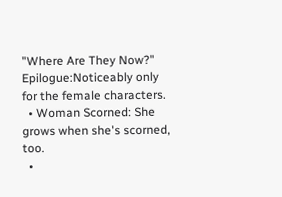"Where Are They Now?" Epilogue:Noticeably only for the female characters.
  • Woman Scorned: She grows when she's scorned, too.
  •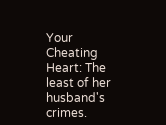Your Cheating Heart: The least of her husband's crimes.